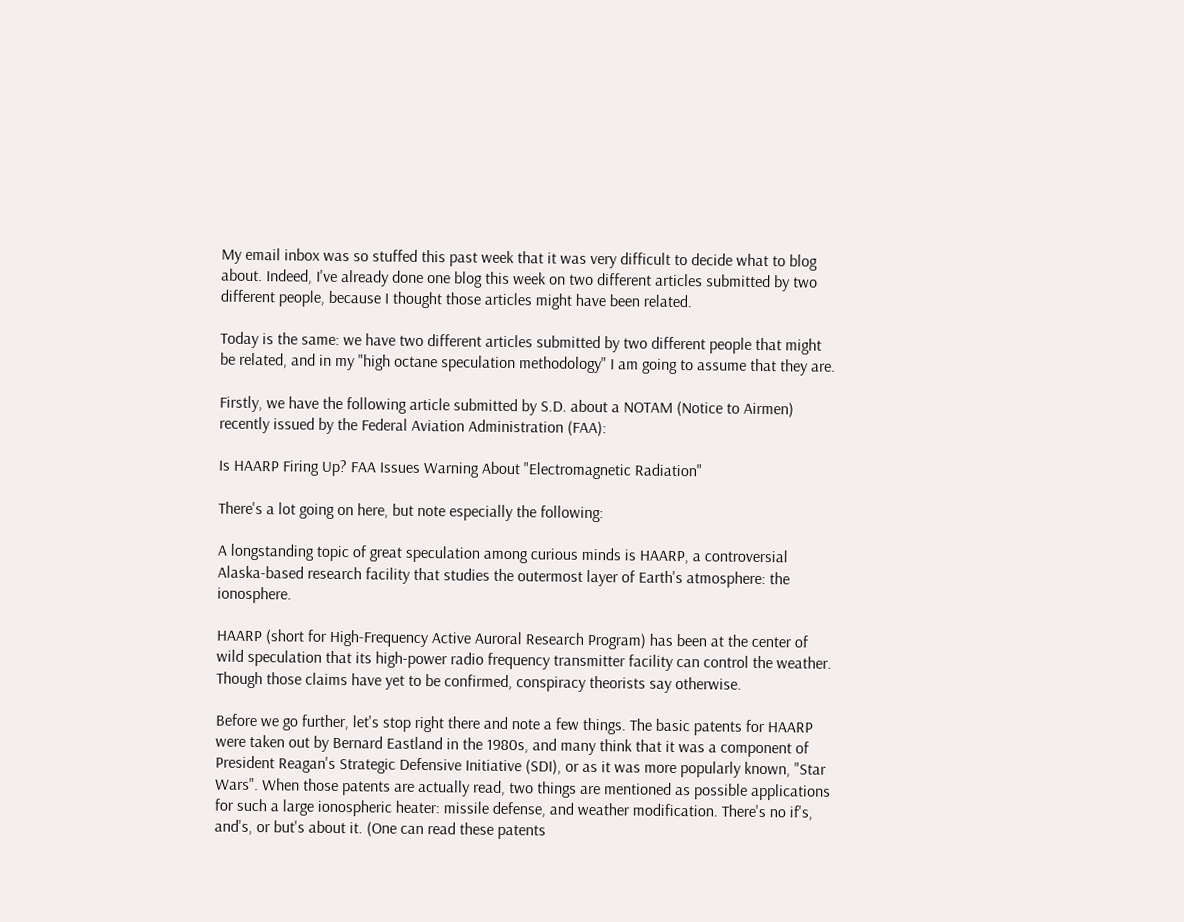My email inbox was so stuffed this past week that it was very difficult to decide what to blog about. Indeed, I've already done one blog this week on two different articles submitted by two different people, because I thought those articles might have been related.

Today is the same: we have two different articles submitted by two different people that might be related, and in my "high octane speculation methodology" I am going to assume that they are.

Firstly, we have the following article submitted by S.D. about a NOTAM (Notice to Airmen) recently issued by the Federal Aviation Administration (FAA):

Is HAARP Firing Up? FAA Issues Warning About "Electromagnetic Radiation"

There's a lot going on here, but note especially the following:

A longstanding topic of great speculation among curious minds is HAARP, a controversial Alaska-based research facility that studies the outermost layer of Earth's atmosphere: the ionosphere.

HAARP (short for High-Frequency Active Auroral Research Program) has been at the center of wild speculation that its high-power radio frequency transmitter facility can control the weather. Though those claims have yet to be confirmed, conspiracy theorists say otherwise.

Before we go further, let's stop right there and note a few things. The basic patents for HAARP were taken out by Bernard Eastland in the 1980s, and many think that it was a component of President Reagan's Strategic Defensive Initiative (SDI), or as it was more popularly known, "Star Wars". When those patents are actually read, two things are mentioned as possible applications for such a large ionospheric heater: missile defense, and weather modification. There's no if's, and's, or but's about it. (One can read these patents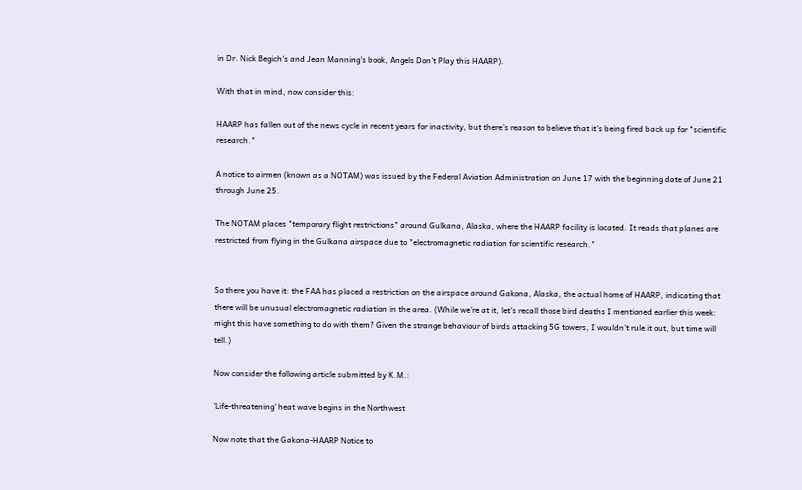in Dr. Nick Begich's and Jean Manning's book, Angels Don't Play this HAARP).

With that in mind, now consider this:

HAARP has fallen out of the news cycle in recent years for inactivity, but there's reason to believe that it's being fired back up for "scientific research."

A notice to airmen (known as a NOTAM) was issued by the Federal Aviation Administration on June 17 with the beginning date of June 21 through June 25.

The NOTAM places "temporary flight restrictions" around Gulkana, Alaska, where the HAARP facility is located. It reads that planes are restricted from flying in the Gulkana airspace due to "electromagnetic radiation for scientific research."


So there you have it: the FAA has placed a restriction on the airspace around Gakona, Alaska, the actual home of HAARP, indicating that there will be unusual electromagnetic radiation in the area. (While we're at it, let's recall those bird deaths I mentioned earlier this week: might this have something to do with them? Given the strange behaviour of birds attacking 5G towers, I wouldn't rule it out, but time will tell.)

Now consider the following article submitted by K.M.:

'Life-threatening' heat wave begins in the Northwest

Now note that the Gakona-HAARP Notice to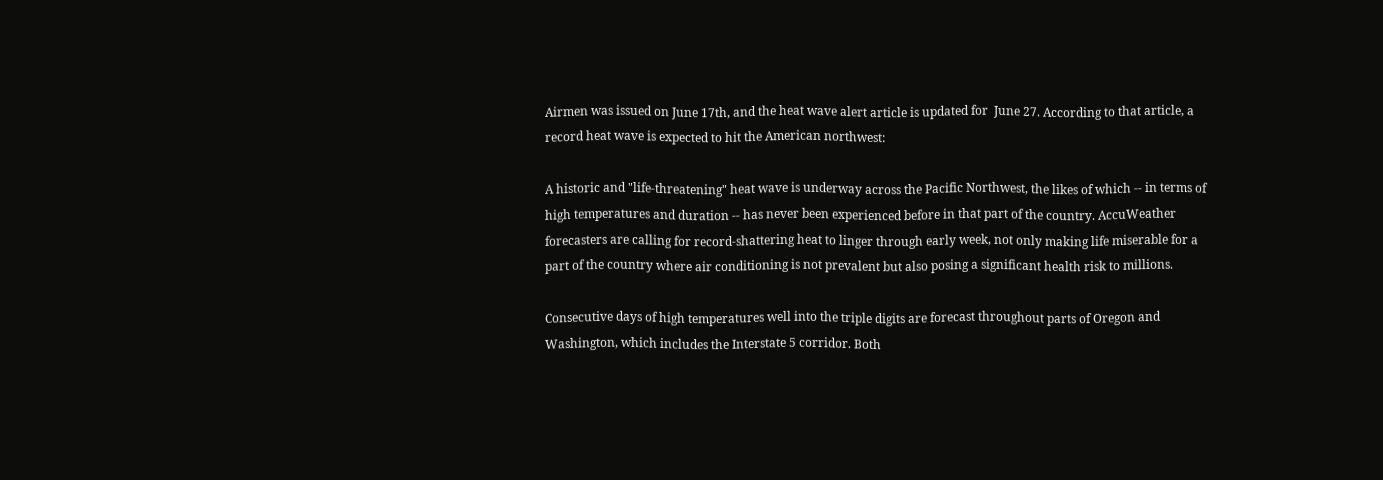Airmen was issued on June 17th, and the heat wave alert article is updated for  June 27. According to that article, a record heat wave is expected to hit the American northwest:

A historic and "life-threatening" heat wave is underway across the Pacific Northwest, the likes of which -- in terms of high temperatures and duration -- has never been experienced before in that part of the country. AccuWeather forecasters are calling for record-shattering heat to linger through early week, not only making life miserable for a part of the country where air conditioning is not prevalent but also posing a significant health risk to millions.

Consecutive days of high temperatures well into the triple digits are forecast throughout parts of Oregon and Washington, which includes the Interstate 5 corridor. Both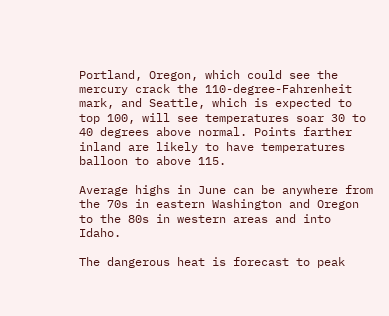Portland, Oregon, which could see the mercury crack the 110-degree-Fahrenheit mark, and Seattle, which is expected to top 100, will see temperatures soar 30 to 40 degrees above normal. Points farther inland are likely to have temperatures balloon to above 115.

Average highs in June can be anywhere from the 70s in eastern Washington and Oregon to the 80s in western areas and into Idaho.

The dangerous heat is forecast to peak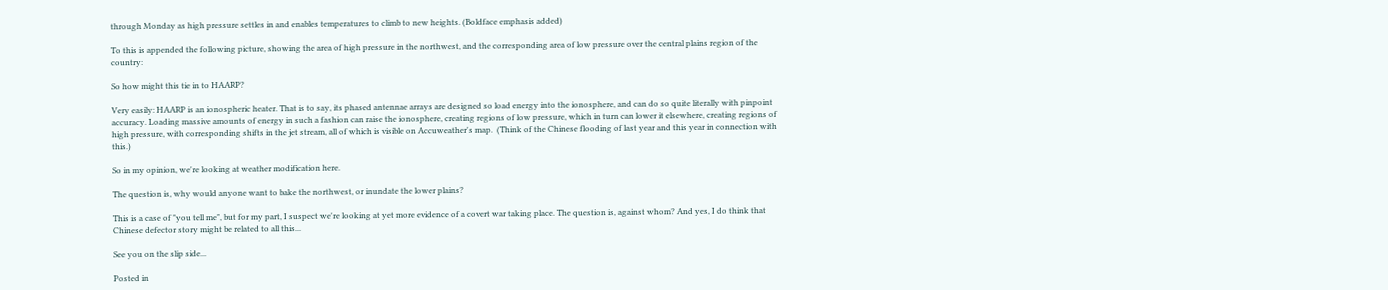through Monday as high pressure settles in and enables temperatures to climb to new heights. (Boldface emphasis added)

To this is appended the following picture, showing the area of high pressure in the northwest, and the corresponding area of low pressure over the central plains region of the country:

So how might this tie in to HAARP?

Very easily: HAARP is an ionospheric heater. That is to say, its phased antennae arrays are designed so load energy into the ionosphere, and can do so quite literally with pinpoint accuracy. Loading massive amounts of energy in such a fashion can raise the ionosphere, creating regions of low pressure, which in turn can lower it elsewhere, creating regions of high pressure, with corresponding shifts in the jet stream, all of which is visible on Accuweather's map.  (Think of the Chinese flooding of last year and this year in connection with this.)

So in my opinion, we're looking at weather modification here.

The question is, why would anyone want to bake the northwest, or inundate the lower plains?

This is a case of "you tell me", but for my part, I suspect we're looking at yet more evidence of a covert war taking place. The question is, against whom? And yes, I do think that Chinese defector story might be related to all this...

See you on the slip side...

Posted in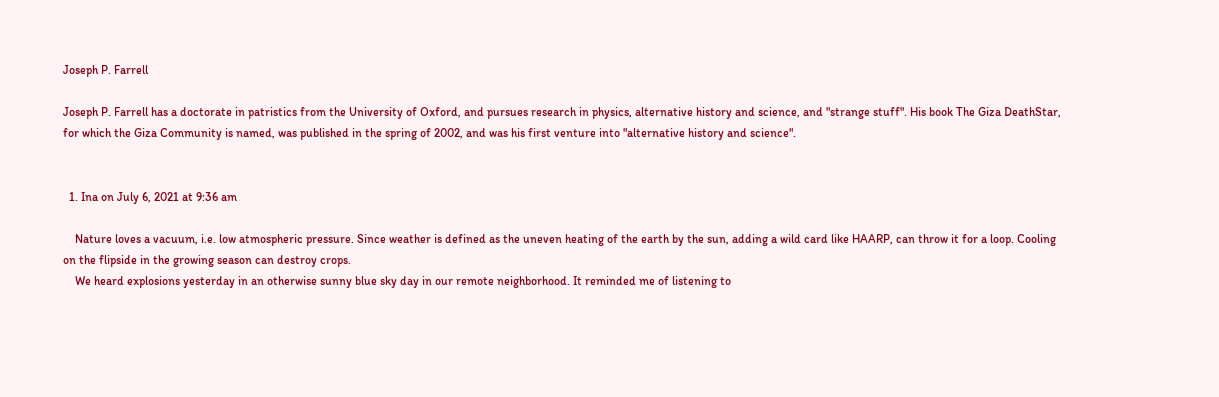Joseph P. Farrell

Joseph P. Farrell has a doctorate in patristics from the University of Oxford, and pursues research in physics, alternative history and science, and "strange stuff". His book The Giza DeathStar, for which the Giza Community is named, was published in the spring of 2002, and was his first venture into "alternative history and science".


  1. Ina on July 6, 2021 at 9:36 am

    Nature loves a vacuum, i.e. low atmospheric pressure. Since weather is defined as the uneven heating of the earth by the sun, adding a wild card like HAARP, can throw it for a loop. Cooling on the flipside in the growing season can destroy crops.
    We heard explosions yesterday in an otherwise sunny blue sky day in our remote neighborhood. It reminded me of listening to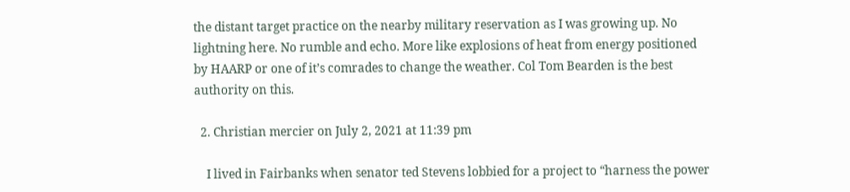the distant target practice on the nearby military reservation as I was growing up. No lightning here. No rumble and echo. More like explosions of heat from energy positioned by HAARP or one of it’s comrades to change the weather. Col Tom Bearden is the best authority on this.

  2. Christian mercier on July 2, 2021 at 11:39 pm

    I lived in Fairbanks when senator ted Stevens lobbied for a project to “harness the power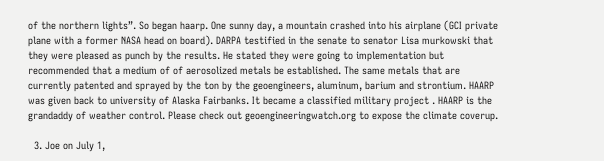of the northern lights”. So began haarp. One sunny day, a mountain crashed into his airplane (GCI private plane with a former NASA head on board). DARPA testified in the senate to senator Lisa murkowski that they were pleased as punch by the results. He stated they were going to implementation but recommended that a medium of of aerosolized metals be established. The same metals that are currently patented and sprayed by the ton by the geoengineers, aluminum, barium and strontium. HAARP was given back to university of Alaska Fairbanks. It became a classified military project . HAARP is the grandaddy of weather control. Please check out geoengineeringwatch.org to expose the climate coverup.

  3. Joe on July 1,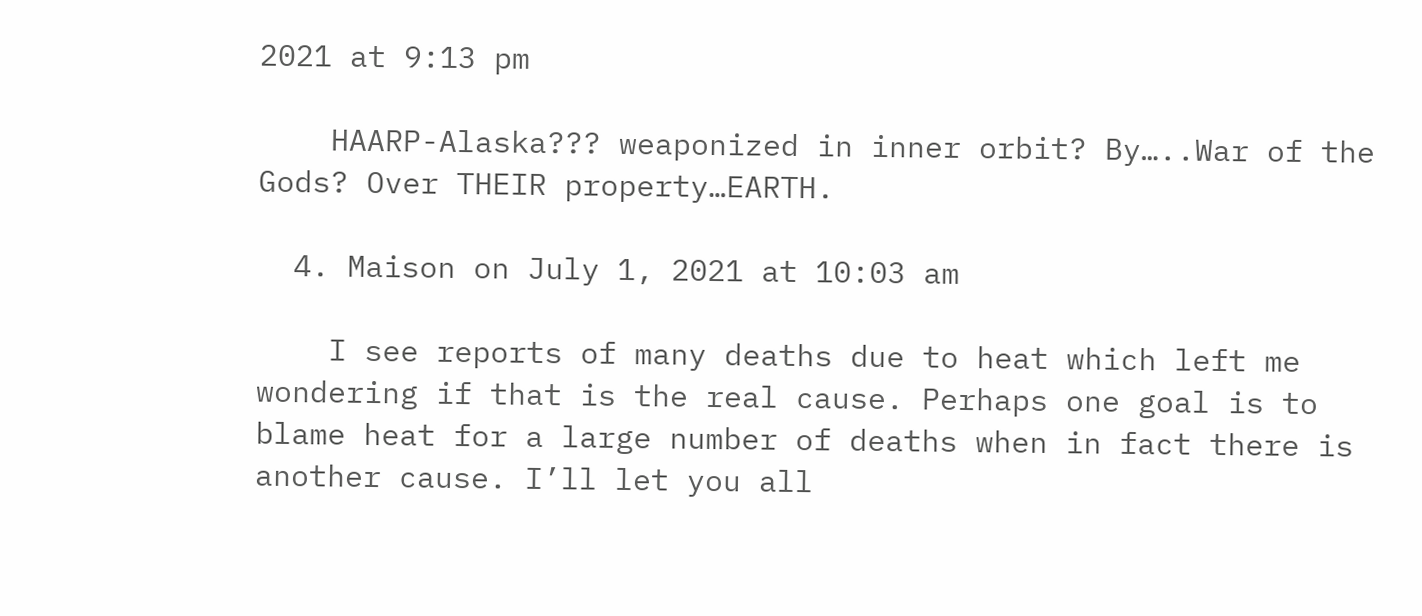2021 at 9:13 pm

    HAARP-Alaska??? weaponized in inner orbit? By…..War of the Gods? Over THEIR property…EARTH.

  4. Maison on July 1, 2021 at 10:03 am

    I see reports of many deaths due to heat which left me wondering if that is the real cause. Perhaps one goal is to blame heat for a large number of deaths when in fact there is another cause. I’ll let you all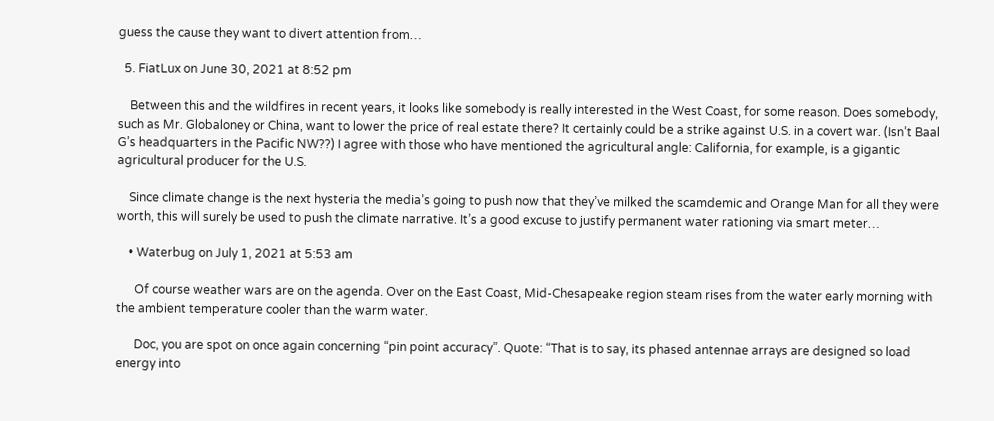guess the cause they want to divert attention from…

  5. FiatLux on June 30, 2021 at 8:52 pm

    Between this and the wildfires in recent years, it looks like somebody is really interested in the West Coast, for some reason. Does somebody, such as Mr. Globaloney or China, want to lower the price of real estate there? It certainly could be a strike against U.S. in a covert war. (Isn’t Baal G’s headquarters in the Pacific NW??) I agree with those who have mentioned the agricultural angle: California, for example, is a gigantic agricultural producer for the U.S.

    Since climate change is the next hysteria the media’s going to push now that they’ve milked the scamdemic and Orange Man for all they were worth, this will surely be used to push the climate narrative. It’s a good excuse to justify permanent water rationing via smart meter…

    • Waterbug on July 1, 2021 at 5:53 am

      Of course weather wars are on the agenda. Over on the East Coast, Mid-Chesapeake region steam rises from the water early morning with the ambient temperature cooler than the warm water.

      Doc, you are spot on once again concerning “pin point accuracy”. Quote: “That is to say, its phased antennae arrays are designed so load energy into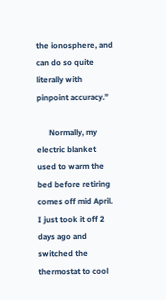the ionosphere, and can do so quite literally with pinpoint accuracy.”

      Normally, my electric blanket used to warm the bed before retiring comes off mid April. I just took it off 2 days ago and switched the thermostat to cool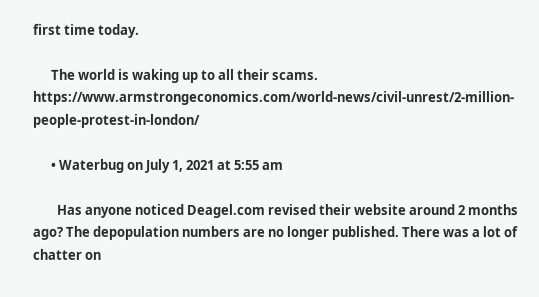first time today.

      The world is waking up to all their scams. https://www.armstrongeconomics.com/world-news/civil-unrest/2-million-people-protest-in-london/

      • Waterbug on July 1, 2021 at 5:55 am

        Has anyone noticed Deagel.com revised their website around 2 months ago? The depopulation numbers are no longer published. There was a lot of chatter on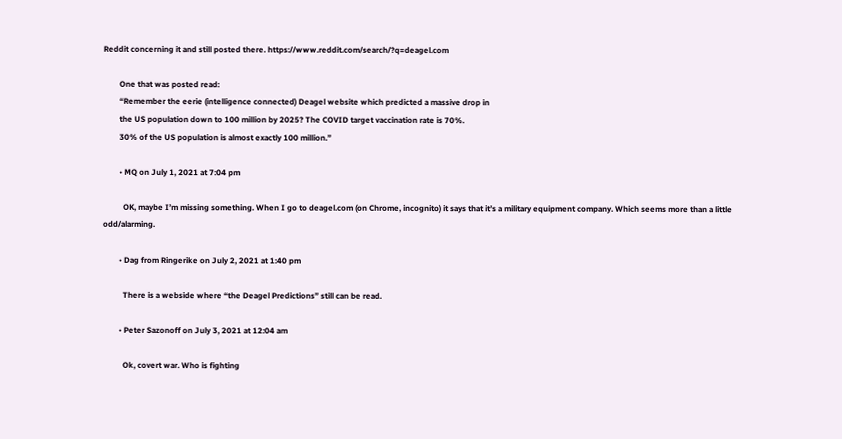Reddit concerning it and still posted there. https://www.reddit.com/search/?q=deagel.com

        One that was posted read:
        “Remember the eerie (intelligence connected) Deagel website which predicted a massive drop in
        the US population down to 100 million by 2025? The COVID target vaccination rate is 70%.
        30% of the US population is almost exactly 100 million.”

        • MQ on July 1, 2021 at 7:04 pm

          OK, maybe I’m missing something. When I go to deagel.com (on Chrome, incognito) it says that it’s a military equipment company. Which seems more than a little odd/alarming.

        • Dag from Ringerike on July 2, 2021 at 1:40 pm

          There is a webside where “the Deagel Predictions” still can be read.

        • Peter Sazonoff on July 3, 2021 at 12:04 am

          Ok, covert war. Who is fighting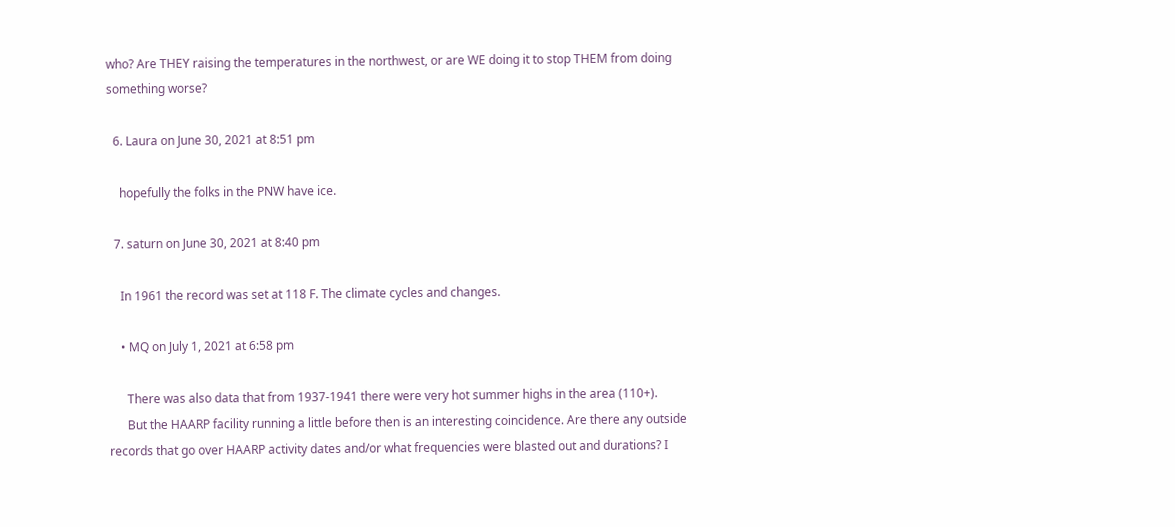who? Are THEY raising the temperatures in the northwest, or are WE doing it to stop THEM from doing something worse?

  6. Laura on June 30, 2021 at 8:51 pm

    hopefully the folks in the PNW have ice.

  7. saturn on June 30, 2021 at 8:40 pm

    In 1961 the record was set at 118 F. The climate cycles and changes.

    • MQ on July 1, 2021 at 6:58 pm

      There was also data that from 1937-1941 there were very hot summer highs in the area (110+).
      But the HAARP facility running a little before then is an interesting coincidence. Are there any outside records that go over HAARP activity dates and/or what frequencies were blasted out and durations? I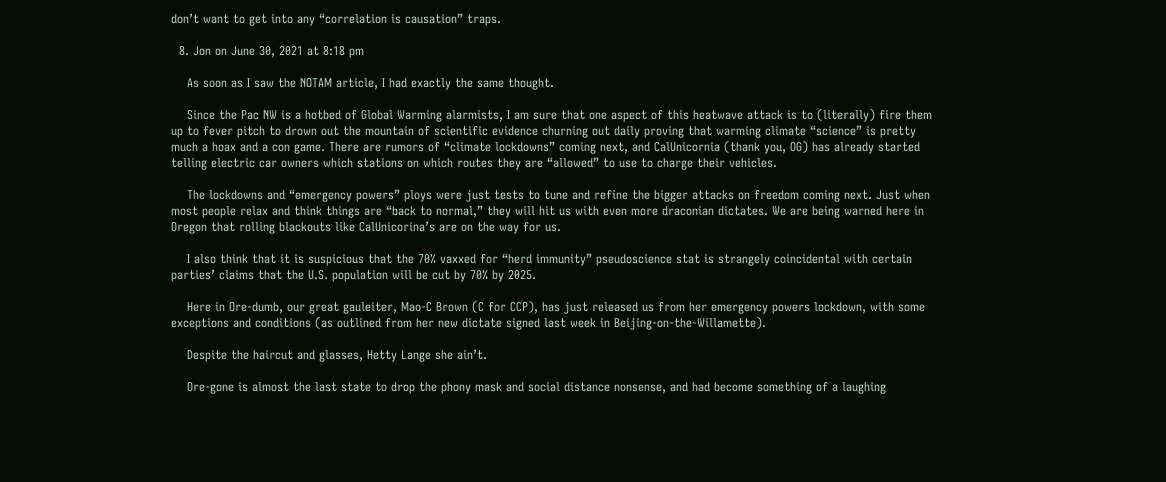don’t want to get into any “correlation is causation” traps.

  8. Jon on June 30, 2021 at 8:18 pm

    As soon as I saw the NOTAM article, I had exactly the same thought.

    Since the Pac NW is a hotbed of Global Warming alarmists, I am sure that one aspect of this heatwave attack is to (literally) fire them up to fever pitch to drown out the mountain of scientific evidence churning out daily proving that warming climate “science” is pretty much a hoax and a con game. There are rumors of “climate lockdowns” coming next, and CalUnicornia (thank you, OG) has already started telling electric car owners which stations on which routes they are “allowed” to use to charge their vehicles.

    The lockdowns and “emergency powers” ploys were just tests to tune and refine the bigger attacks on freedom coming next. Just when most people relax and think things are “back to normal,” they will hit us with even more draconian dictates. We are being warned here in Oregon that rolling blackouts like CalUnicorina’s are on the way for us.

    I also think that it is suspicious that the 70% vaxxed for “herd immunity” pseudoscience stat is strangely coincidental with certain parties’ claims that the U.S. population will be cut by 70% by 2025.

    Here in Ore-dumb, our great gauleiter, Mao-C Brown (C for CCP), has just released us from her emergency powers lockdown, with some exceptions and conditions (as outlined from her new dictate signed last week in Beijing-on-the-Willamette).

    Despite the haircut and glasses, Hetty Lange she ain’t.

    Ore-gone is almost the last state to drop the phony mask and social distance nonsense, and had become something of a laughing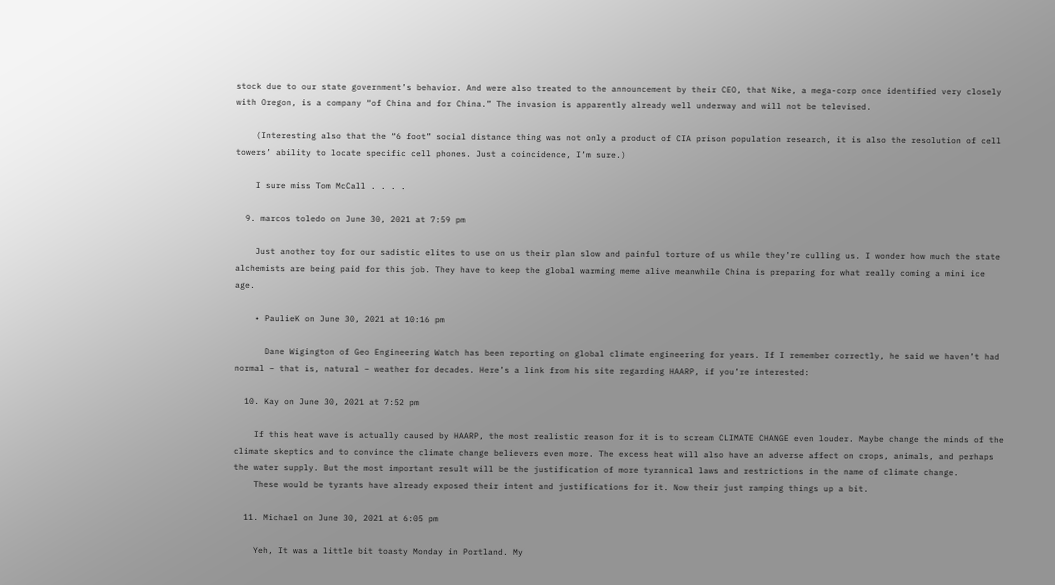stock due to our state government’s behavior. And were also treated to the announcement by their CEO, that Nike, a mega-corp once identified very closely with Oregon, is a company “of China and for China.” The invasion is apparently already well underway and will not be televised.

    (Interesting also that the “6 foot” social distance thing was not only a product of CIA prison population research, it is also the resolution of cell towers’ ability to locate specific cell phones. Just a coincidence, I’m sure.)

    I sure miss Tom McCall . . . .

  9. marcos toledo on June 30, 2021 at 7:59 pm

    Just another toy for our sadistic elites to use on us their plan slow and painful torture of us while they’re culling us. I wonder how much the state alchemists are being paid for this job. They have to keep the global warming meme alive meanwhile China is preparing for what really coming a mini ice age.

    • PaulieK on June 30, 2021 at 10:16 pm

      Dane Wigington of Geo Engineering Watch has been reporting on global climate engineering for years. If I remember correctly, he said we haven’t had normal – that is, natural – weather for decades. Here’s a link from his site regarding HAARP, if you’re interested:

  10. Kay on June 30, 2021 at 7:52 pm

    If this heat wave is actually caused by HAARP, the most realistic reason for it is to scream CLIMATE CHANGE even louder. Maybe change the minds of the climate skeptics and to convince the climate change believers even more. The excess heat will also have an adverse affect on crops, animals, and perhaps the water supply. But the most important result will be the justification of more tyrannical laws and restrictions in the name of climate change.
    These would be tyrants have already exposed their intent and justifications for it. Now their just ramping things up a bit.

  11. Michael on June 30, 2021 at 6:05 pm

    Yeh, It was a little bit toasty Monday in Portland. My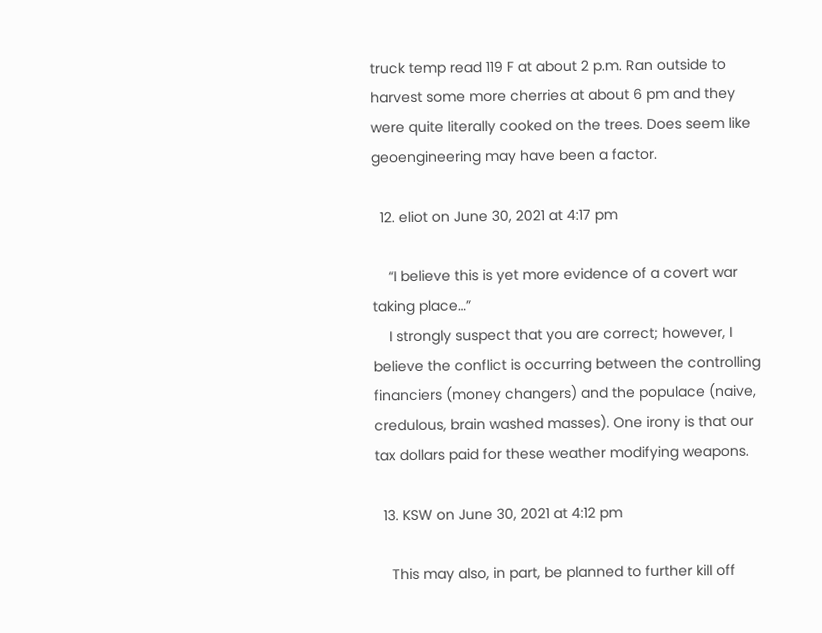truck temp read 119 F at about 2 p.m. Ran outside to harvest some more cherries at about 6 pm and they were quite literally cooked on the trees. Does seem like geoengineering may have been a factor.

  12. eliot on June 30, 2021 at 4:17 pm

    “I believe this is yet more evidence of a covert war taking place…”
    I strongly suspect that you are correct; however, I believe the conflict is occurring between the controlling financiers (money changers) and the populace (naive, credulous, brain washed masses). One irony is that our tax dollars paid for these weather modifying weapons.

  13. KSW on June 30, 2021 at 4:12 pm

    This may also, in part, be planned to further kill off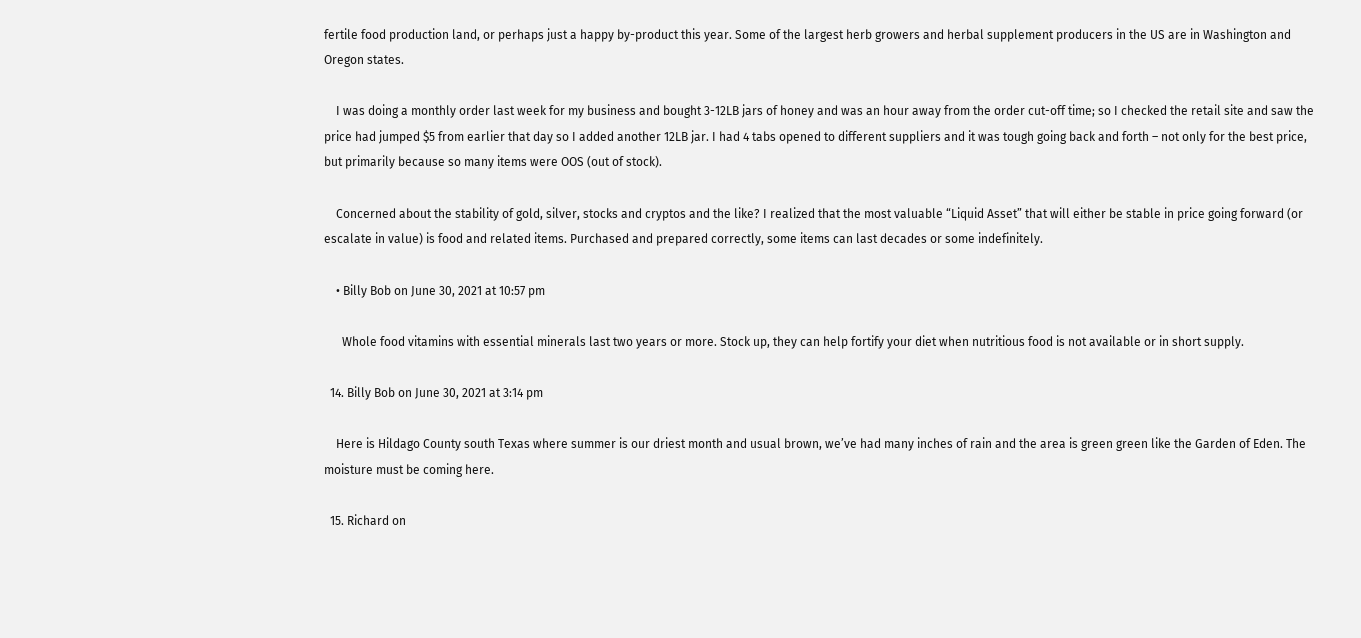fertile food production land, or perhaps just a happy by-product this year. Some of the largest herb growers and herbal supplement producers in the US are in Washington and Oregon states.

    I was doing a monthly order last week for my business and bought 3-12LB jars of honey and was an hour away from the order cut-off time; so I checked the retail site and saw the price had jumped $5 from earlier that day so I added another 12LB jar. I had 4 tabs opened to different suppliers and it was tough going back and forth – not only for the best price, but primarily because so many items were OOS (out of stock).

    Concerned about the stability of gold, silver, stocks and cryptos and the like? I realized that the most valuable “Liquid Asset” that will either be stable in price going forward (or escalate in value) is food and related items. Purchased and prepared correctly, some items can last decades or some indefinitely.

    • Billy Bob on June 30, 2021 at 10:57 pm

      Whole food vitamins with essential minerals last two years or more. Stock up, they can help fortify your diet when nutritious food is not available or in short supply.

  14. Billy Bob on June 30, 2021 at 3:14 pm

    Here is Hildago County south Texas where summer is our driest month and usual brown, we’ve had many inches of rain and the area is green green like the Garden of Eden. The moisture must be coming here.

  15. Richard on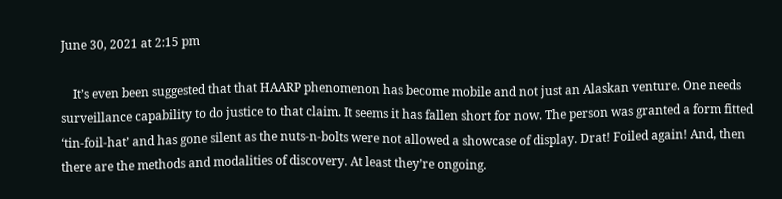June 30, 2021 at 2:15 pm

    It’s even been suggested that that HAARP phenomenon has become mobile and not just an Alaskan venture. One needs surveillance capability to do justice to that claim. It seems it has fallen short for now. The person was granted a form fitted ‘tin-foil-hat’ and has gone silent as the nuts-n-bolts were not allowed a showcase of display. Drat! Foiled again! And, then there are the methods and modalities of discovery. At least they’re ongoing.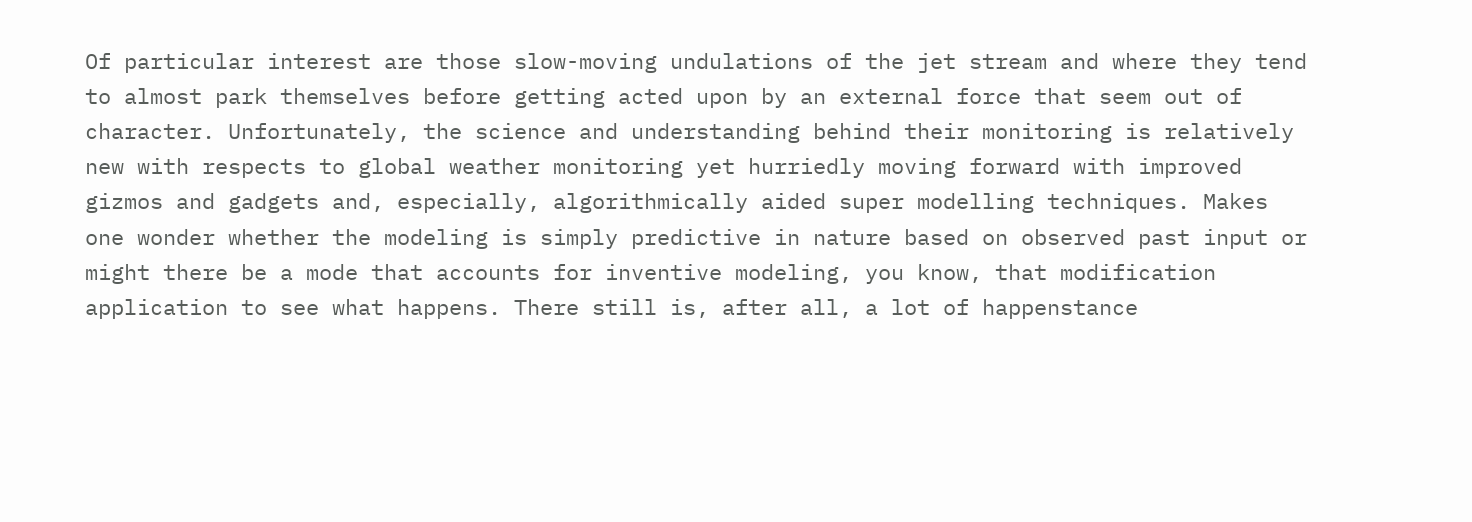Of particular interest are those slow-moving undulations of the jet stream and where they tend to almost park themselves before getting acted upon by an external force that seem out of character. Unfortunately, the science and understanding behind their monitoring is relatively new with respects to global weather monitoring yet hurriedly moving forward with improved gizmos and gadgets and, especially, algorithmically aided super modelling techniques. Makes one wonder whether the modeling is simply predictive in nature based on observed past input or might there be a mode that accounts for inventive modeling, you know, that modification application to see what happens. There still is, after all, a lot of happenstance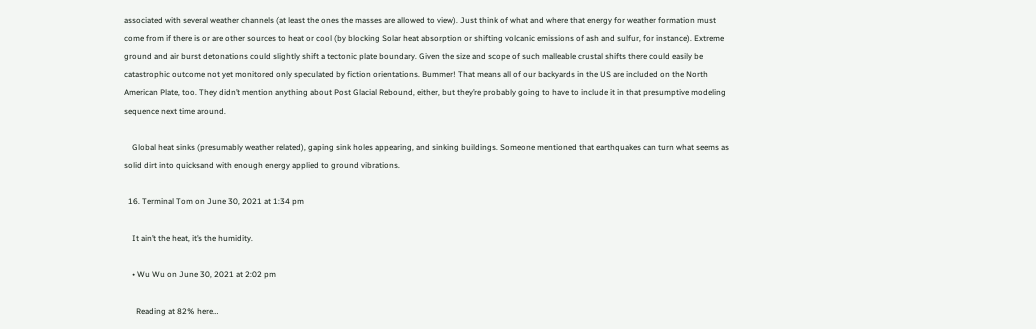associated with several weather channels (at least the ones the masses are allowed to view). Just think of what and where that energy for weather formation must come from if there is or are other sources to heat or cool (by blocking Solar heat absorption or shifting volcanic emissions of ash and sulfur, for instance). Extreme ground and air burst detonations could slightly shift a tectonic plate boundary. Given the size and scope of such malleable crustal shifts there could easily be catastrophic outcome not yet monitored only speculated by fiction orientations. Bummer! That means all of our backyards in the US are included on the North American Plate, too. They didn’t mention anything about Post Glacial Rebound, either, but they’re probably going to have to include it in that presumptive modeling sequence next time around.

    Global heat sinks (presumably weather related), gaping sink holes appearing, and sinking buildings. Someone mentioned that earthquakes can turn what seems as solid dirt into quicksand with enough energy applied to ground vibrations.

  16. Terminal Tom on June 30, 2021 at 1:34 pm

    It ain’t the heat, it’s the humidity.

    • Wu Wu on June 30, 2021 at 2:02 pm

      Reading at 82% here…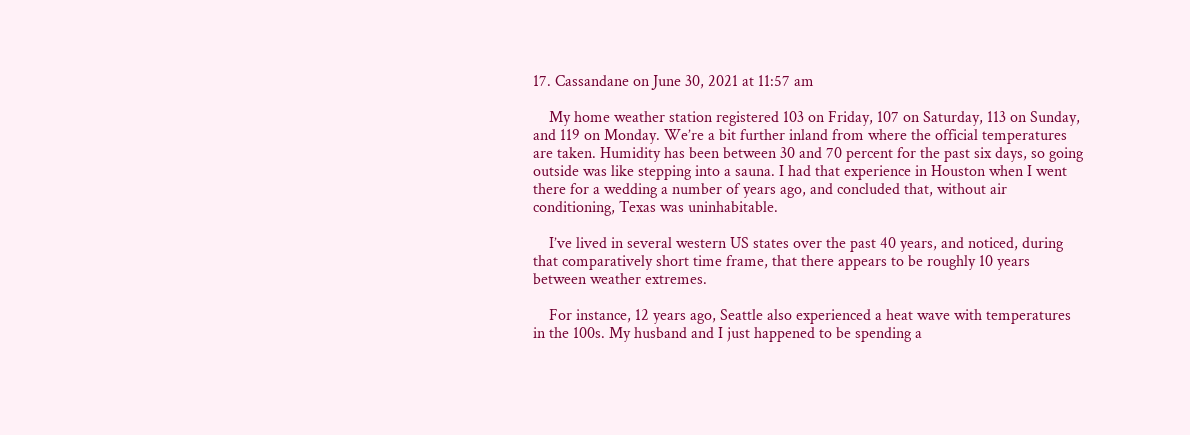17. Cassandane on June 30, 2021 at 11:57 am

    My home weather station registered 103 on Friday, 107 on Saturday, 113 on Sunday, and 119 on Monday. We’re a bit further inland from where the official temperatures are taken. Humidity has been between 30 and 70 percent for the past six days, so going outside was like stepping into a sauna. I had that experience in Houston when I went there for a wedding a number of years ago, and concluded that, without air conditioning, Texas was uninhabitable.

    I’ve lived in several western US states over the past 40 years, and noticed, during that comparatively short time frame, that there appears to be roughly 10 years between weather extremes.

    For instance, 12 years ago, Seattle also experienced a heat wave with temperatures in the 100s. My husband and I just happened to be spending a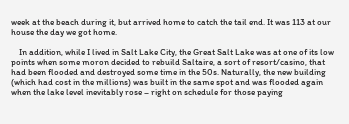week at the beach during it, but arrived home to catch the tail end. It was 113 at our house the day we got home.

    In addition, while I lived in Salt Lake City, the Great Salt Lake was at one of its low points when some moron decided to rebuild Saltaire, a sort of resort/casino, that had been flooded and destroyed some time in the 50s. Naturally, the new building (which had cost in the millions) was built in the same spot and was flooded again when the lake level inevitably rose – right on schedule for those paying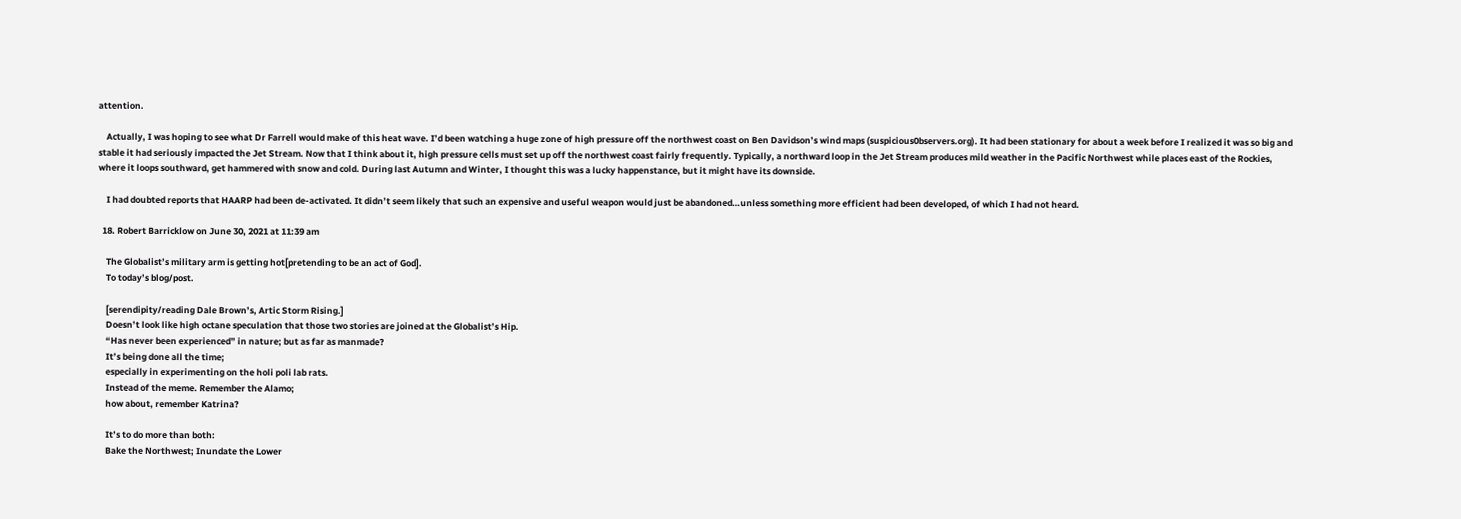attention.

    Actually, I was hoping to see what Dr Farrell would make of this heat wave. I’d been watching a huge zone of high pressure off the northwest coast on Ben Davidson’s wind maps (suspicious0bservers.org). It had been stationary for about a week before I realized it was so big and stable it had seriously impacted the Jet Stream. Now that I think about it, high pressure cells must set up off the northwest coast fairly frequently. Typically, a northward loop in the Jet Stream produces mild weather in the Pacific Northwest while places east of the Rockies, where it loops southward, get hammered with snow and cold. During last Autumn and Winter, I thought this was a lucky happenstance, but it might have its downside.

    I had doubted reports that HAARP had been de-activated. It didn’t seem likely that such an expensive and useful weapon would just be abandoned…unless something more efficient had been developed, of which I had not heard.

  18. Robert Barricklow on June 30, 2021 at 11:39 am

    The Globalist’s military arm is getting hot[pretending to be an act of God].
    To today’s blog/post.

    [serendipity/reading Dale Brown’s, Artic Storm Rising.]
    Doesn’t look like high octane speculation that those two stories are joined at the Globalist’s Hip.
    “Has never been experienced” in nature; but as far as manmade?
    It’s being done all the time;
    especially in experimenting on the holi poli lab rats.
    Instead of the meme. Remember the Alamo;
    how about, remember Katrina?

    It’s to do more than both:
    Bake the Northwest; Inundate the Lower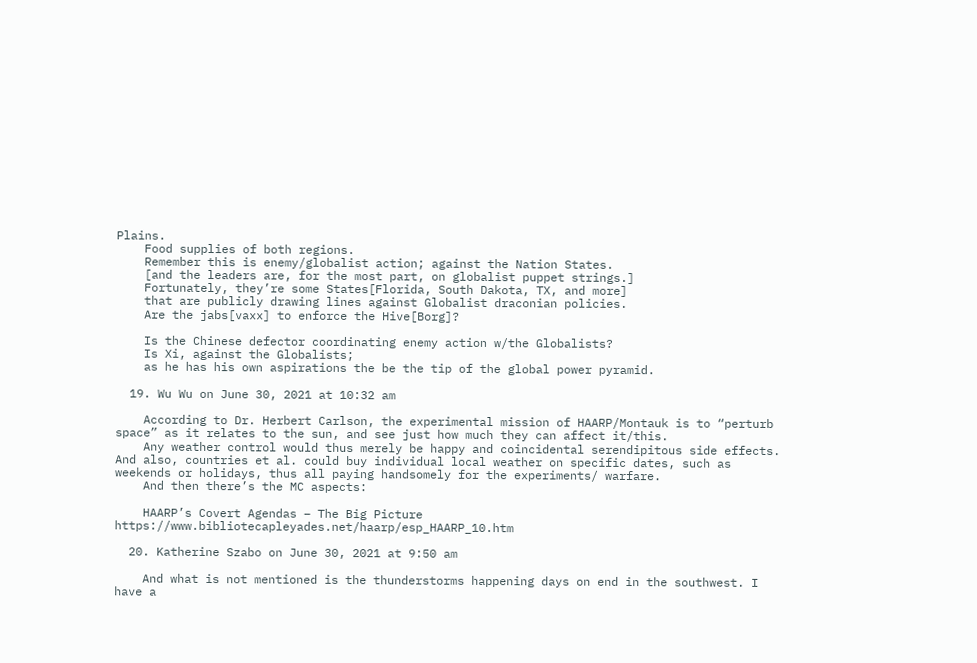Plains.
    Food supplies of both regions.
    Remember this is enemy/globalist action; against the Nation States.
    [and the leaders are, for the most part, on globalist puppet strings.]
    Fortunately, they’re some States[Florida, South Dakota, TX, and more]
    that are publicly drawing lines against Globalist draconian policies.
    Are the jabs[vaxx] to enforce the Hive[Borg]?

    Is the Chinese defector coordinating enemy action w/the Globalists?
    Is Xi, against the Globalists;
    as he has his own aspirations the be the tip of the global power pyramid.

  19. Wu Wu on June 30, 2021 at 10:32 am

    According to Dr. Herbert Carlson, the experimental mission of HAARP/Montauk is to “perturb space” as it relates to the sun, and see just how much they can affect it/this.
    Any weather control would thus merely be happy and coincidental serendipitous side effects. And also, countries et al. could buy individual local weather on specific dates, such as weekends or holidays, thus all paying handsomely for the experiments/ warfare.
    And then there’s the MC aspects:

    HAARP’s Covert Agendas – The Big Picture https://www.bibliotecapleyades.net/haarp/esp_HAARP_10.htm

  20. Katherine Szabo on June 30, 2021 at 9:50 am

    And what is not mentioned is the thunderstorms happening days on end in the southwest. I have a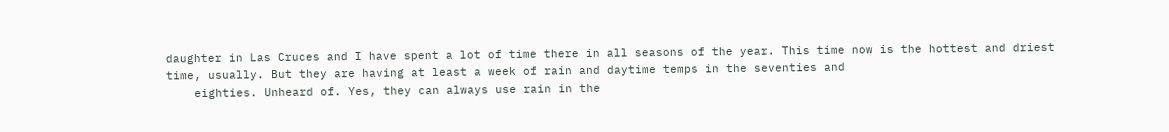daughter in Las Cruces and I have spent a lot of time there in all seasons of the year. This time now is the hottest and driest time, usually. But they are having at least a week of rain and daytime temps in the seventies and
    eighties. Unheard of. Yes, they can always use rain in the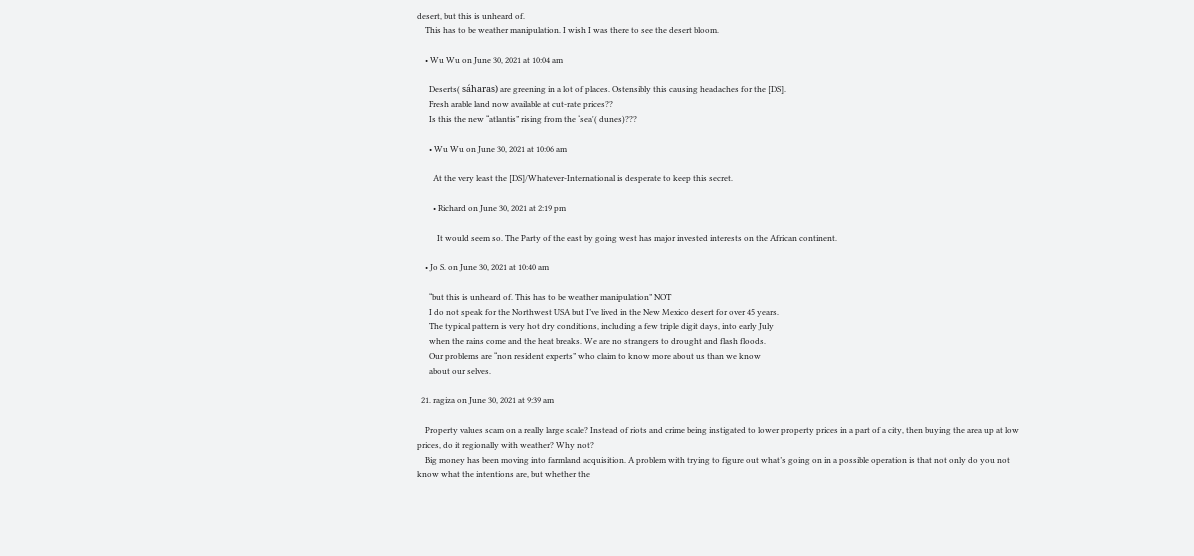desert, but this is unheard of.
    This has to be weather manipulation. I wish I was there to see the desert bloom.

    • Wu Wu on June 30, 2021 at 10:04 am

      Deserts( sáharas) are greening in a lot of places. Ostensibly this causing headaches for the [DS].
      Fresh arable land now available at cut-rate prices??
      Is this the new “atlantis” rising from the ‘sea'( dunes)???

      • Wu Wu on June 30, 2021 at 10:06 am

        At the very least the [DS]/Whatever-International is desperate to keep this secret.

        • Richard on June 30, 2021 at 2:19 pm

          It would seem so. The Party of the east by going west has major invested interests on the African continent.

    • Jo S. on June 30, 2021 at 10:40 am

      “but this is unheard of. This has to be weather manipulation” NOT
      I do not speak for the Northwest USA but I’ve lived in the New Mexico desert for over 45 years.
      The typical pattern is very hot dry conditions, including a few triple digit days, into early July
      when the rains come and the heat breaks. We are no strangers to drought and flash floods.
      Our problems are “non resident experts” who claim to know more about us than we know
      about our selves.

  21. ragiza on June 30, 2021 at 9:39 am

    Property values scam on a really large scale? Instead of riots and crime being instigated to lower property prices in a part of a city, then buying the area up at low prices, do it regionally with weather? Why not?
    Big money has been moving into farmland acquisition. A problem with trying to figure out what’s going on in a possible operation is that not only do you not know what the intentions are, but whether the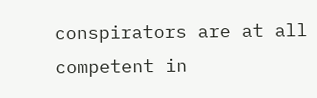conspirators are at all competent in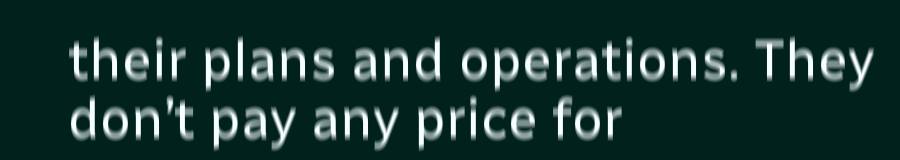their plans and operations. They don’t pay any price for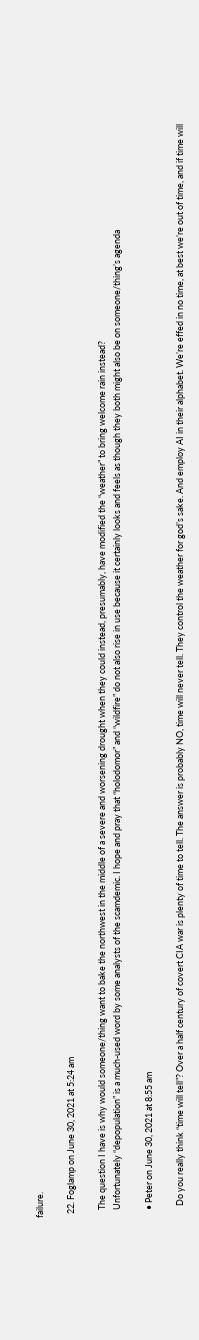failure.

  22. Foglamp on June 30, 2021 at 5:24 am

    The question I have is why would someone/thing want to bake the northwest in the middle of a severe and worsening drought when they could instead, presumably, have modified the “weather” to bring welcome rain instead?
    Unfortunately “depopulation” is a much-used word by some analysts of the scamdemic. I hope and pray that “holodomor” and “wildfire” do not also rise in use because it certainly looks and feels as though they both might also be on someone/thing’s agenda

    • Peter on June 30, 2021 at 8:55 am

      Do you really think “time will tell”? Over a half century of covert CIA war is plenty of time to tell. The answer is probably NO, time will never tell. They control the weather for god’s sake. And employ AI in their alphabet. We’re effed in no time, at best we’re out of time, and if time will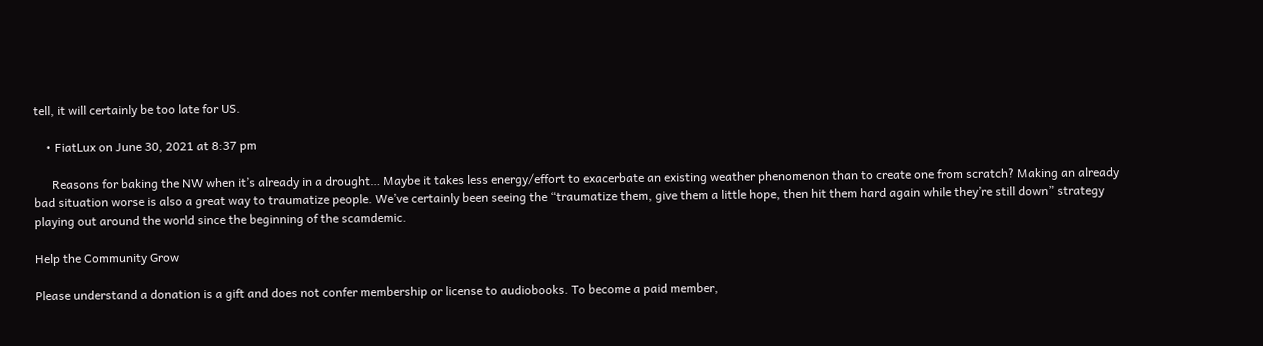tell, it will certainly be too late for US.

    • FiatLux on June 30, 2021 at 8:37 pm

      Reasons for baking the NW when it’s already in a drought… Maybe it takes less energy/effort to exacerbate an existing weather phenomenon than to create one from scratch? Making an already bad situation worse is also a great way to traumatize people. We’ve certainly been seeing the “traumatize them, give them a little hope, then hit them hard again while they’re still down” strategy playing out around the world since the beginning of the scamdemic.

Help the Community Grow

Please understand a donation is a gift and does not confer membership or license to audiobooks. To become a paid member,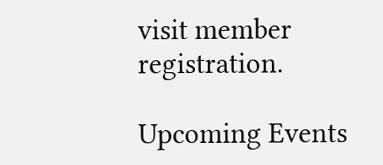visit member registration.

Upcoming Events